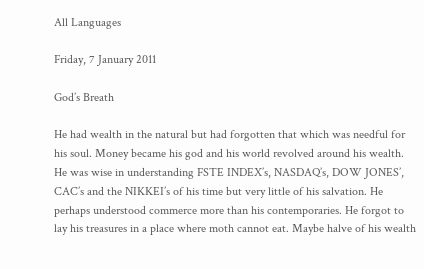All Languages

Friday, 7 January 2011

God’s Breath

He had wealth in the natural but had forgotten that which was needful for his soul. Money became his god and his world revolved around his wealth. He was wise in understanding FSTE INDEX’s, NASDAQ’s, DOW JONES’, CAC’s and the NIKKEI’s of his time but very little of his salvation. He perhaps understood commerce more than his contemporaries. He forgot to lay his treasures in a place where moth cannot eat. Maybe halve of his wealth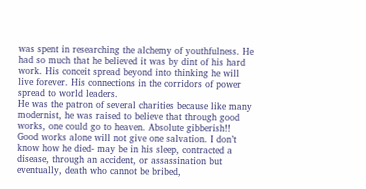was spent in researching the alchemy of youthfulness. He had so much that he believed it was by dint of his hard work. His conceit spread beyond into thinking he will live forever. His connections in the corridors of power spread to world leaders.
He was the patron of several charities because like many modernist, he was raised to believe that through good works, one could go to heaven. Absolute gibberish!! Good works alone will not give one salvation. I don’t know how he died- may be in his sleep, contracted a disease, through an accident, or assassination but eventually, death who cannot be bribed,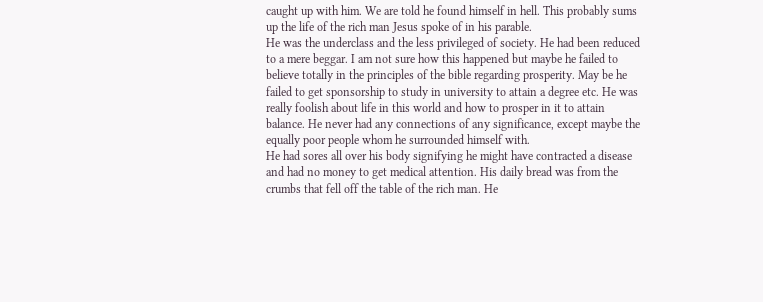caught up with him. We are told he found himself in hell. This probably sums up the life of the rich man Jesus spoke of in his parable.
He was the underclass and the less privileged of society. He had been reduced to a mere beggar. I am not sure how this happened but maybe he failed to believe totally in the principles of the bible regarding prosperity. May be he failed to get sponsorship to study in university to attain a degree etc. He was really foolish about life in this world and how to prosper in it to attain balance. He never had any connections of any significance, except maybe the equally poor people whom he surrounded himself with.
He had sores all over his body signifying he might have contracted a disease and had no money to get medical attention. His daily bread was from the crumbs that fell off the table of the rich man. He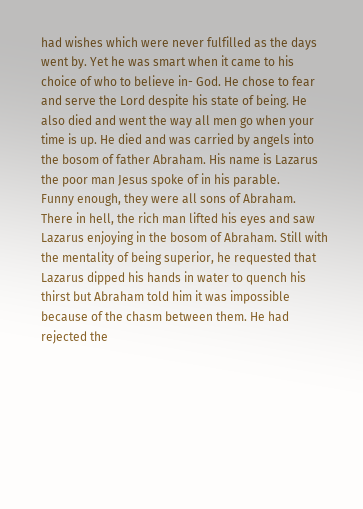had wishes which were never fulfilled as the days went by. Yet he was smart when it came to his choice of who to believe in- God. He chose to fear and serve the Lord despite his state of being. He also died and went the way all men go when your time is up. He died and was carried by angels into the bosom of father Abraham. His name is Lazarus the poor man Jesus spoke of in his parable.
Funny enough, they were all sons of Abraham. There in hell, the rich man lifted his eyes and saw Lazarus enjoying in the bosom of Abraham. Still with the mentality of being superior, he requested that Lazarus dipped his hands in water to quench his thirst but Abraham told him it was impossible because of the chasm between them. He had rejected the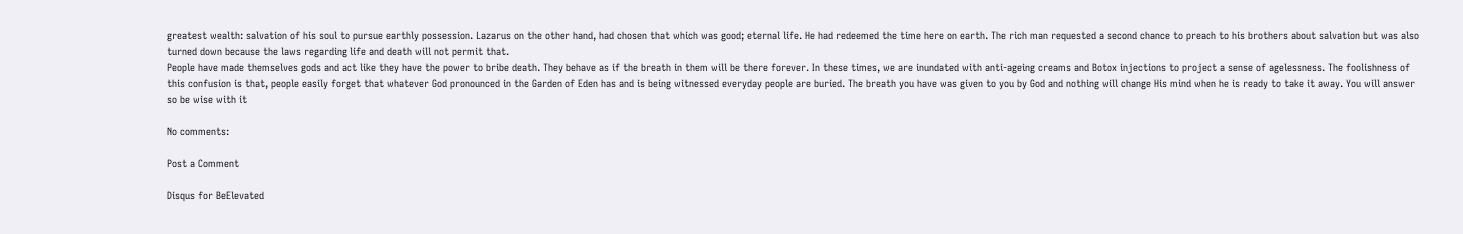greatest wealth: salvation of his soul to pursue earthly possession. Lazarus on the other hand, had chosen that which was good; eternal life. He had redeemed the time here on earth. The rich man requested a second chance to preach to his brothers about salvation but was also turned down because the laws regarding life and death will not permit that.
People have made themselves gods and act like they have the power to bribe death. They behave as if the breath in them will be there forever. In these times, we are inundated with anti-ageing creams and Botox injections to project a sense of agelessness. The foolishness of this confusion is that, people easily forget that whatever God pronounced in the Garden of Eden has and is being witnessed everyday people are buried. The breath you have was given to you by God and nothing will change His mind when he is ready to take it away. You will answer so be wise with it

No comments:

Post a Comment

Disqus for BeElevated